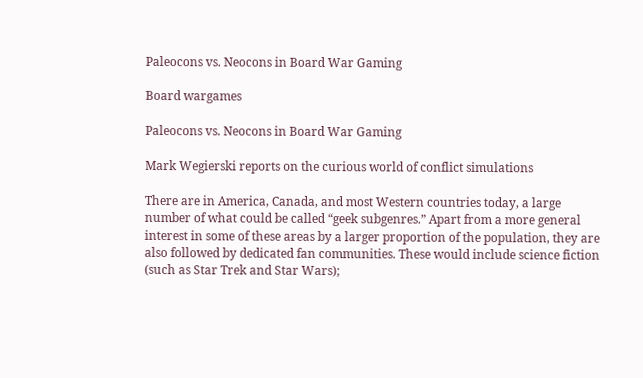Paleocons vs. Neocons in Board War Gaming

Board wargames

Paleocons vs. Neocons in Board War Gaming

Mark Wegierski reports on the curious world of conflict simulations

There are in America, Canada, and most Western countries today, a large number of what could be called “geek subgenres.” Apart from a more general interest in some of these areas by a larger proportion of the population, they are also followed by dedicated fan communities. These would include science fiction (such as Star Trek and Star Wars);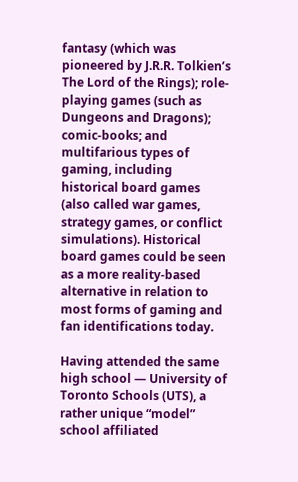fantasy (which was pioneered by J.R.R. Tolkien’s The Lord of the Rings); role-playing games (such as Dungeons and Dragons); comic-books; and multifarious types of gaming, including historical board games (also called war games, strategy games, or conflict simulations). Historical board games could be seen as a more reality-based alternative in relation to most forms of gaming and fan identifications today.

Having attended the same high school — University of Toronto Schools (UTS), a rather unique “model” school affiliated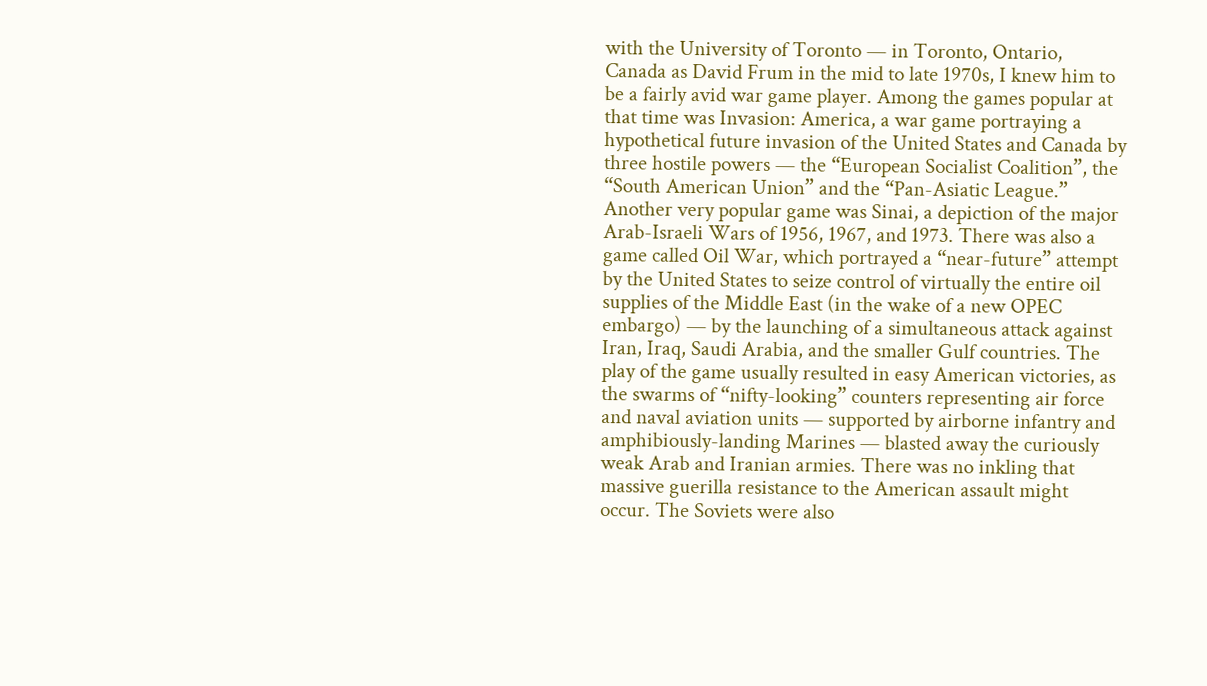with the University of Toronto — in Toronto, Ontario, Canada as David Frum in the mid to late 1970s, I knew him to be a fairly avid war game player. Among the games popular at that time was Invasion: America, a war game portraying a hypothetical future invasion of the United States and Canada by three hostile powers — the “European Socialist Coalition”, the “South American Union” and the “Pan-Asiatic League.” Another very popular game was Sinai, a depiction of the major Arab-Israeli Wars of 1956, 1967, and 1973. There was also a game called Oil War, which portrayed a “near-future” attempt by the United States to seize control of virtually the entire oil supplies of the Middle East (in the wake of a new OPEC embargo) — by the launching of a simultaneous attack against Iran, Iraq, Saudi Arabia, and the smaller Gulf countries. The play of the game usually resulted in easy American victories, as the swarms of “nifty-looking” counters representing air force and naval aviation units — supported by airborne infantry and amphibiously-landing Marines — blasted away the curiously weak Arab and Iranian armies. There was no inkling that massive guerilla resistance to the American assault might occur. The Soviets were also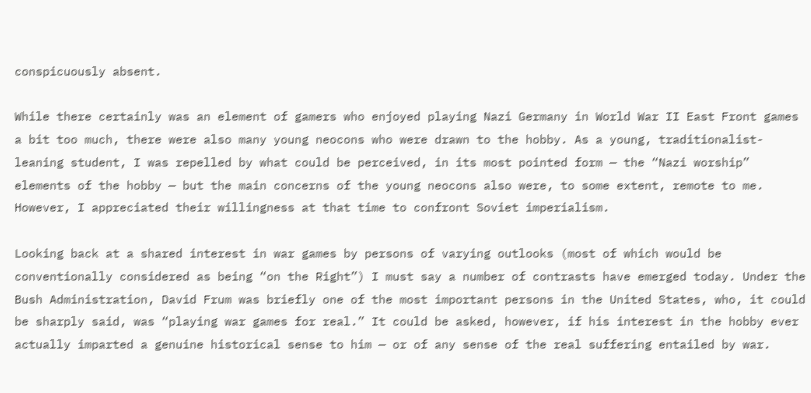conspicuously absent.

While there certainly was an element of gamers who enjoyed playing Nazi Germany in World War II East Front games a bit too much, there were also many young neocons who were drawn to the hobby. As a young, traditionalist-leaning student, I was repelled by what could be perceived, in its most pointed form — the “Nazi worship” elements of the hobby — but the main concerns of the young neocons also were, to some extent, remote to me. However, I appreciated their willingness at that time to confront Soviet imperialism.

Looking back at a shared interest in war games by persons of varying outlooks (most of which would be conventionally considered as being “on the Right”) I must say a number of contrasts have emerged today. Under the Bush Administration, David Frum was briefly one of the most important persons in the United States, who, it could be sharply said, was “playing war games for real.” It could be asked, however, if his interest in the hobby ever actually imparted a genuine historical sense to him — or of any sense of the real suffering entailed by war.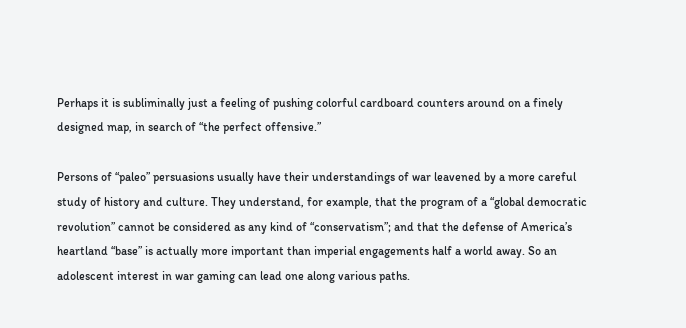Perhaps it is subliminally just a feeling of pushing colorful cardboard counters around on a finely designed map, in search of “the perfect offensive.”

Persons of “paleo” persuasions usually have their understandings of war leavened by a more careful study of history and culture. They understand, for example, that the program of a “global democratic revolution” cannot be considered as any kind of “conservatism”; and that the defense of America’s heartland “base” is actually more important than imperial engagements half a world away. So an adolescent interest in war gaming can lead one along various paths.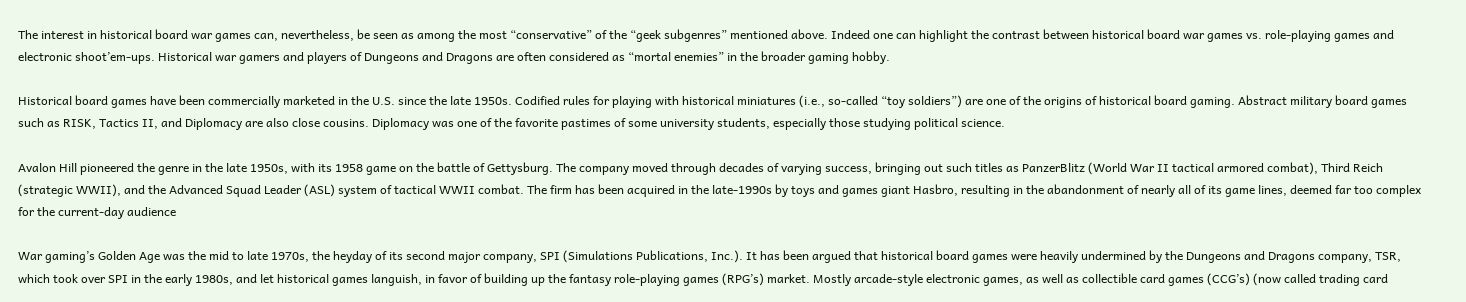The interest in historical board war games can, nevertheless, be seen as among the most “conservative” of the “geek subgenres” mentioned above. Indeed one can highlight the contrast between historical board war games vs. role-playing games and electronic shoot’em-ups. Historical war gamers and players of Dungeons and Dragons are often considered as “mortal enemies” in the broader gaming hobby.

Historical board games have been commercially marketed in the U.S. since the late 1950s. Codified rules for playing with historical miniatures (i.e., so-called “toy soldiers”) are one of the origins of historical board gaming. Abstract military board games such as RISK, Tactics II, and Diplomacy are also close cousins. Diplomacy was one of the favorite pastimes of some university students, especially those studying political science.

Avalon Hill pioneered the genre in the late 1950s, with its 1958 game on the battle of Gettysburg. The company moved through decades of varying success, bringing out such titles as PanzerBlitz (World War II tactical armored combat), Third Reich (strategic WWII), and the Advanced Squad Leader (ASL) system of tactical WWII combat. The firm has been acquired in the late-1990s by toys and games giant Hasbro, resulting in the abandonment of nearly all of its game lines, deemed far too complex for the current-day audience

War gaming’s Golden Age was the mid to late 1970s, the heyday of its second major company, SPI (Simulations Publications, Inc.). It has been argued that historical board games were heavily undermined by the Dungeons and Dragons company, TSR, which took over SPI in the early 1980s, and let historical games languish, in favor of building up the fantasy role-playing games (RPG’s) market. Mostly arcade-style electronic games, as well as collectible card games (CCG’s) (now called trading card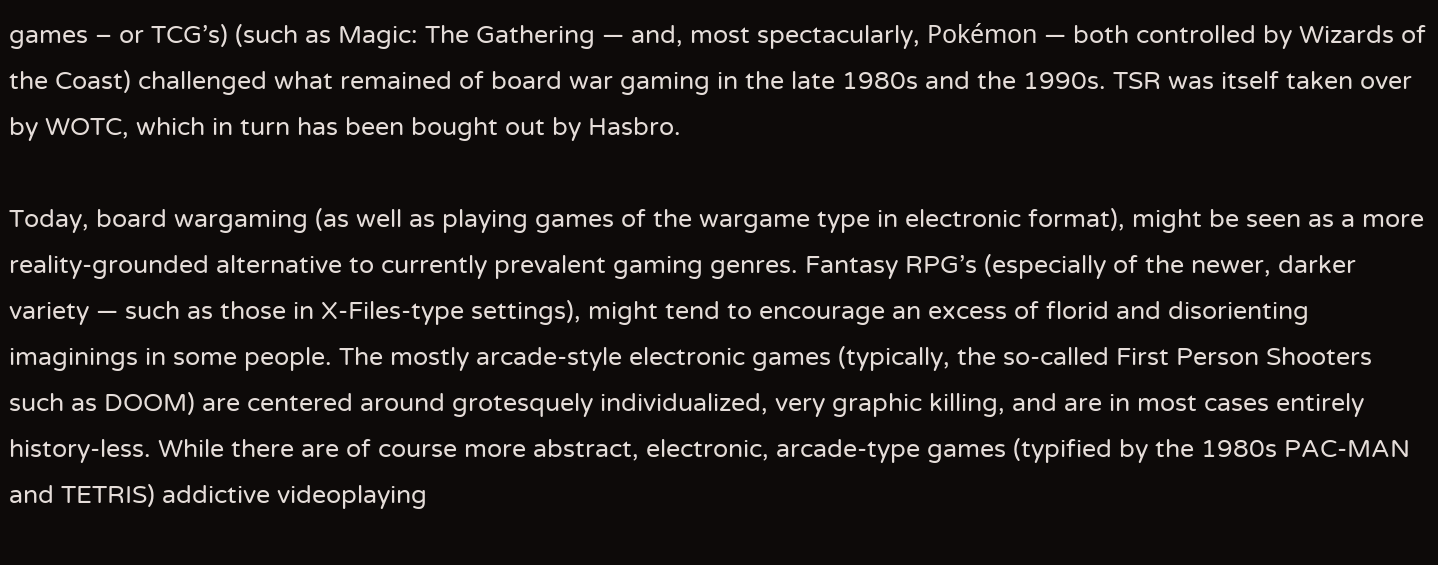games – or TCG’s) (such as Magic: The Gathering — and, most spectacularly, Pokémon — both controlled by Wizards of the Coast) challenged what remained of board war gaming in the late 1980s and the 1990s. TSR was itself taken over by WOTC, which in turn has been bought out by Hasbro.

Today, board wargaming (as well as playing games of the wargame type in electronic format), might be seen as a more reality-grounded alternative to currently prevalent gaming genres. Fantasy RPG’s (especially of the newer, darker variety — such as those in X-Files-type settings), might tend to encourage an excess of florid and disorienting imaginings in some people. The mostly arcade-style electronic games (typically, the so-called First Person Shooters such as DOOM) are centered around grotesquely individualized, very graphic killing, and are in most cases entirely history-less. While there are of course more abstract, electronic, arcade-type games (typified by the 1980s PAC-MAN and TETRIS) addictive videoplaying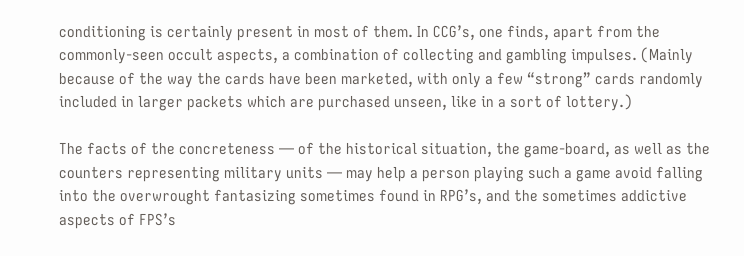conditioning is certainly present in most of them. In CCG’s, one finds, apart from the commonly-seen occult aspects, a combination of collecting and gambling impulses. (Mainly because of the way the cards have been marketed, with only a few “strong” cards randomly included in larger packets which are purchased unseen, like in a sort of lottery.)

The facts of the concreteness — of the historical situation, the game-board, as well as the counters representing military units — may help a person playing such a game avoid falling into the overwrought fantasizing sometimes found in RPG’s, and the sometimes addictive aspects of FPS’s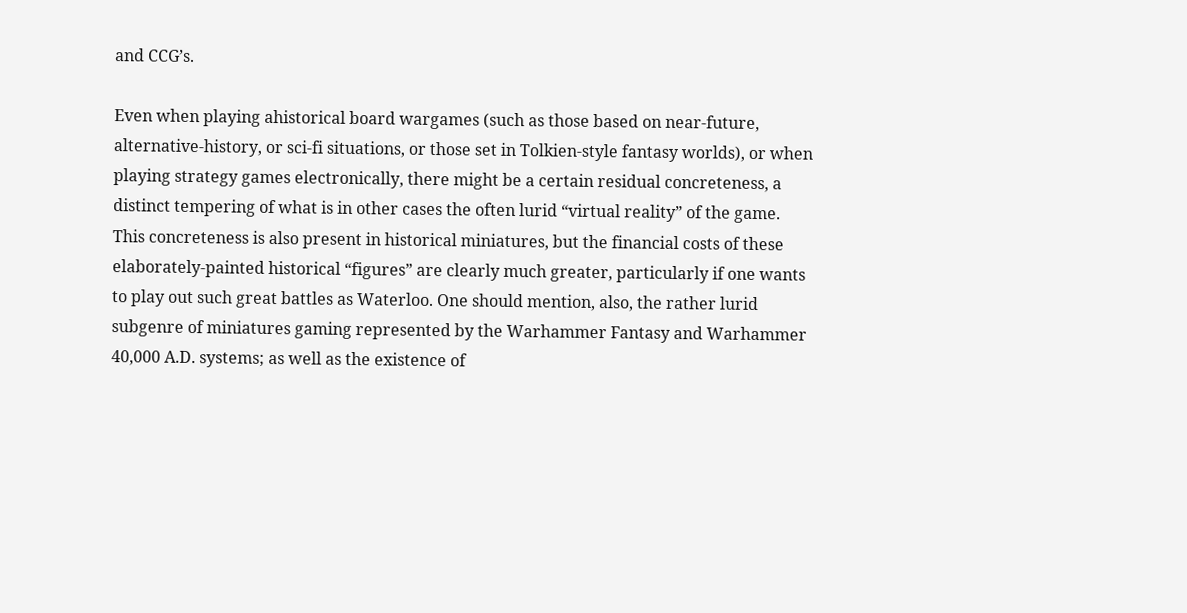and CCG’s.

Even when playing ahistorical board wargames (such as those based on near-future, alternative-history, or sci-fi situations, or those set in Tolkien-style fantasy worlds), or when playing strategy games electronically, there might be a certain residual concreteness, a distinct tempering of what is in other cases the often lurid “virtual reality” of the game. This concreteness is also present in historical miniatures, but the financial costs of these elaborately-painted historical “figures” are clearly much greater, particularly if one wants to play out such great battles as Waterloo. One should mention, also, the rather lurid subgenre of miniatures gaming represented by the Warhammer Fantasy and Warhammer 40,000 A.D. systems; as well as the existence of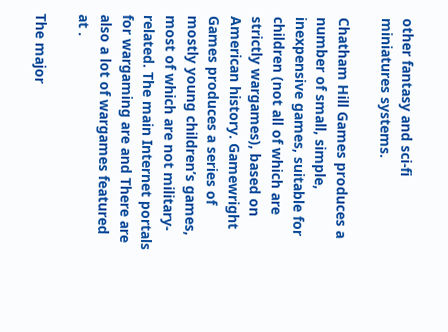other fantasy and sci-fi miniatures systems.

Chatham Hill Games produces a number of small, simple, inexpensive games, suitable for children (not all of which are strictly wargames), based on American history. Gamewright Games produces a series of mostly young children’s games, most of which are not military-related. The main Internet portals for wargaming are and There are also a lot of wargames featured at .

The major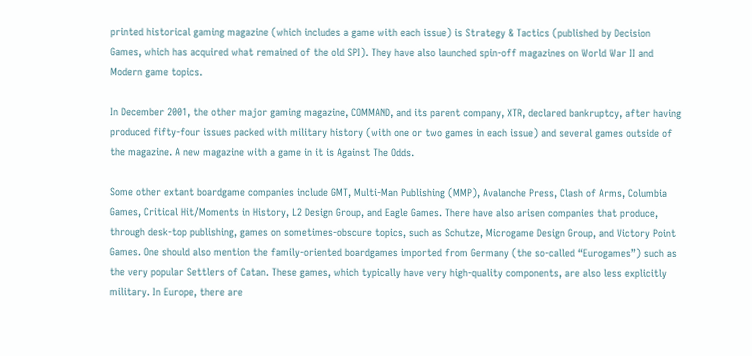printed historical gaming magazine (which includes a game with each issue) is Strategy & Tactics (published by Decision Games, which has acquired what remained of the old SPI). They have also launched spin-off magazines on World War II and Modern game topics.

In December 2001, the other major gaming magazine, COMMAND, and its parent company, XTR, declared bankruptcy, after having produced fifty-four issues packed with military history (with one or two games in each issue) and several games outside of the magazine. A new magazine with a game in it is Against The Odds.

Some other extant boardgame companies include GMT, Multi-Man Publishing (MMP), Avalanche Press, Clash of Arms, Columbia Games, Critical Hit/Moments in History, L2 Design Group, and Eagle Games. There have also arisen companies that produce, through desk-top publishing, games on sometimes-obscure topics, such as Schutze, Microgame Design Group, and Victory Point Games. One should also mention the family-oriented boardgames imported from Germany (the so-called “Eurogames”) such as the very popular Settlers of Catan. These games, which typically have very high-quality components, are also less explicitly military. In Europe, there are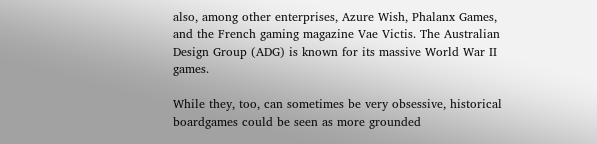also, among other enterprises, Azure Wish, Phalanx Games, and the French gaming magazine Vae Victis. The Australian Design Group (ADG) is known for its massive World War II games.

While they, too, can sometimes be very obsessive, historical boardgames could be seen as more grounded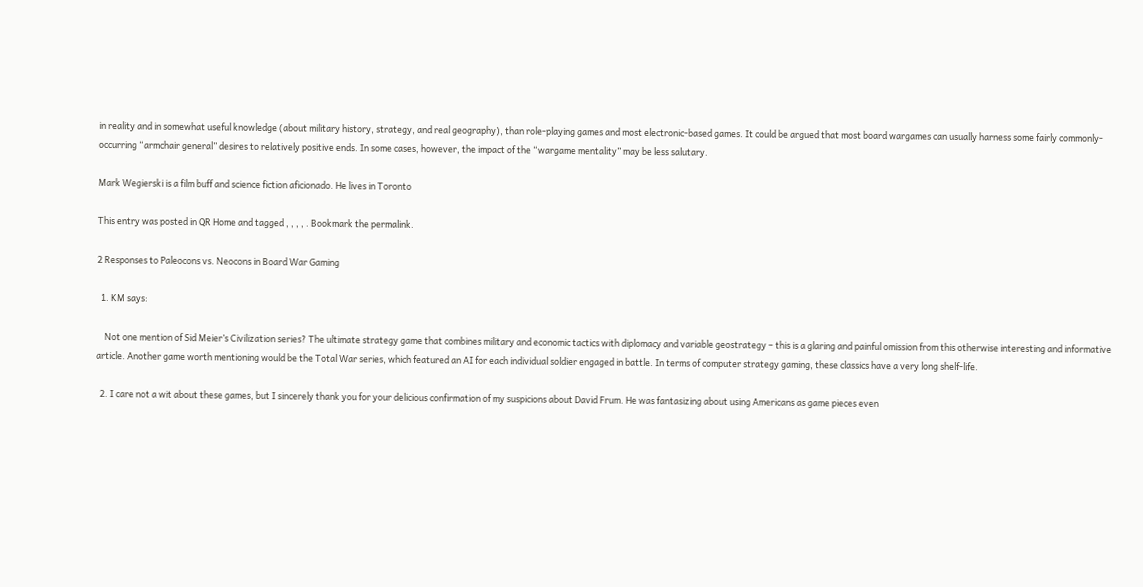in reality and in somewhat useful knowledge (about military history, strategy, and real geography), than role-playing games and most electronic-based games. It could be argued that most board wargames can usually harness some fairly commonly-occurring “armchair general” desires to relatively positive ends. In some cases, however, the impact of the “wargame mentality” may be less salutary.

Mark Wegierski is a film buff and science fiction aficionado. He lives in Toronto

This entry was posted in QR Home and tagged , , , , . Bookmark the permalink.

2 Responses to Paleocons vs. Neocons in Board War Gaming

  1. KM says:

    Not one mention of Sid Meier’s Civilization series? The ultimate strategy game that combines military and economic tactics with diplomacy and variable geostrategy – this is a glaring and painful omission from this otherwise interesting and informative article. Another game worth mentioning would be the Total War series, which featured an AI for each individual soldier engaged in battle. In terms of computer strategy gaming, these classics have a very long shelf-life.

  2. I care not a wit about these games, but I sincerely thank you for your delicious confirmation of my suspicions about David Frum. He was fantasizing about using Americans as game pieces even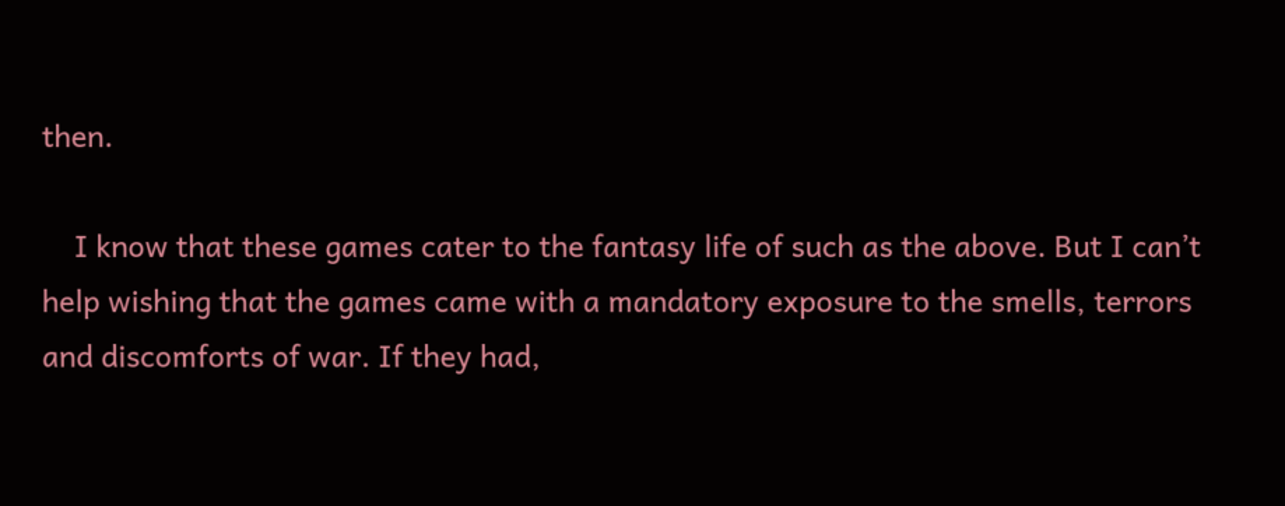then.

    I know that these games cater to the fantasy life of such as the above. But I can’t help wishing that the games came with a mandatory exposure to the smells, terrors and discomforts of war. If they had,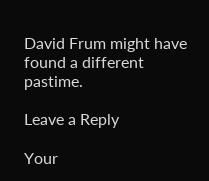David Frum might have found a different pastime.

Leave a Reply

Your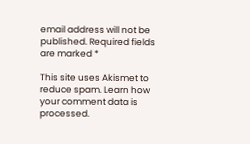email address will not be published. Required fields are marked *

This site uses Akismet to reduce spam. Learn how your comment data is processed.